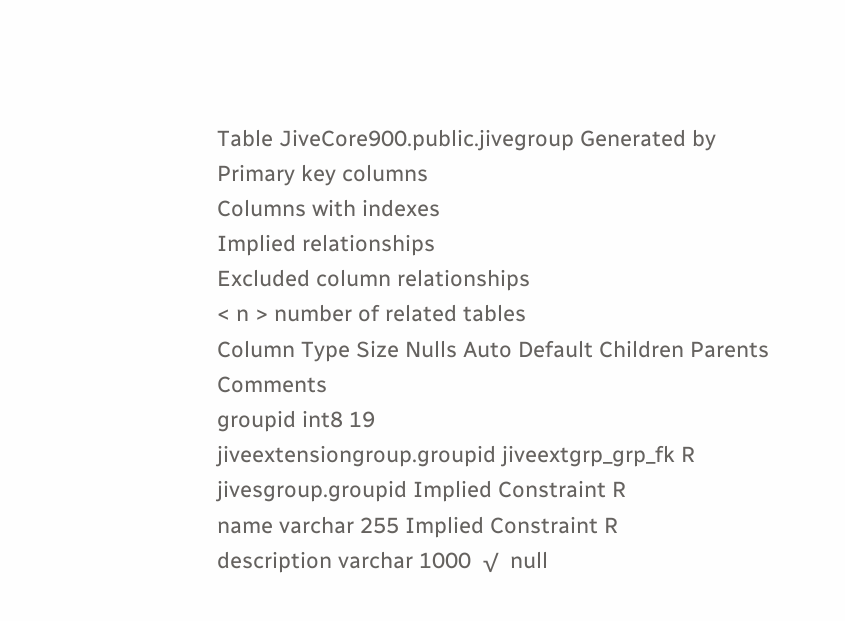Table JiveCore900.public.jivegroup Generated by
Primary key columns
Columns with indexes
Implied relationships
Excluded column relationships
< n > number of related tables
Column Type Size Nulls Auto Default Children Parents Comments
groupid int8 19
jiveextensiongroup.groupid jiveextgrp_grp_fk R
jivesgroup.groupid Implied Constraint R
name varchar 255 Implied Constraint R
description varchar 1000  √  null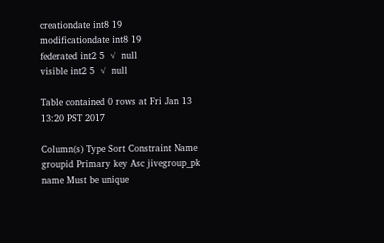creationdate int8 19
modificationdate int8 19
federated int2 5  √  null
visible int2 5  √  null

Table contained 0 rows at Fri Jan 13 13:20 PST 2017

Column(s) Type Sort Constraint Name
groupid Primary key Asc jivegroup_pk
name Must be unique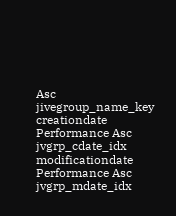Asc jivegroup_name_key
creationdate Performance Asc jvgrp_cdate_idx
modificationdate Performance Asc jvgrp_mdate_idx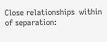Close relationships  within of separation: